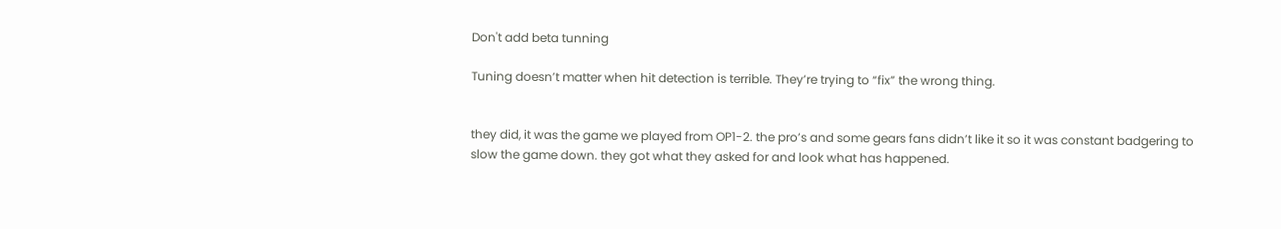Don't add beta tunning

Tuning doesn’t matter when hit detection is terrible. They’re trying to “fix” the wrong thing.


they did, it was the game we played from OP1-2. the pro’s and some gears fans didn’t like it so it was constant badgering to slow the game down. they got what they asked for and look what has happened.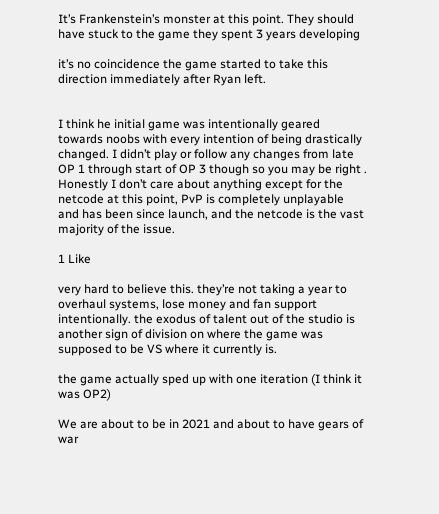It’s Frankenstein’s monster at this point. They should have stuck to the game they spent 3 years developing

it’s no coincidence the game started to take this direction immediately after Ryan left.


I think he initial game was intentionally geared towards noobs with every intention of being drastically changed. I didn’t play or follow any changes from late OP 1 through start of OP 3 though so you may be right . Honestly I don’t care about anything except for the netcode at this point, PvP is completely unplayable and has been since launch, and the netcode is the vast majority of the issue.

1 Like

very hard to believe this. they’re not taking a year to overhaul systems, lose money and fan support intentionally. the exodus of talent out of the studio is another sign of division on where the game was supposed to be VS where it currently is.

the game actually sped up with one iteration (I think it was OP2)

We are about to be in 2021 and about to have gears of war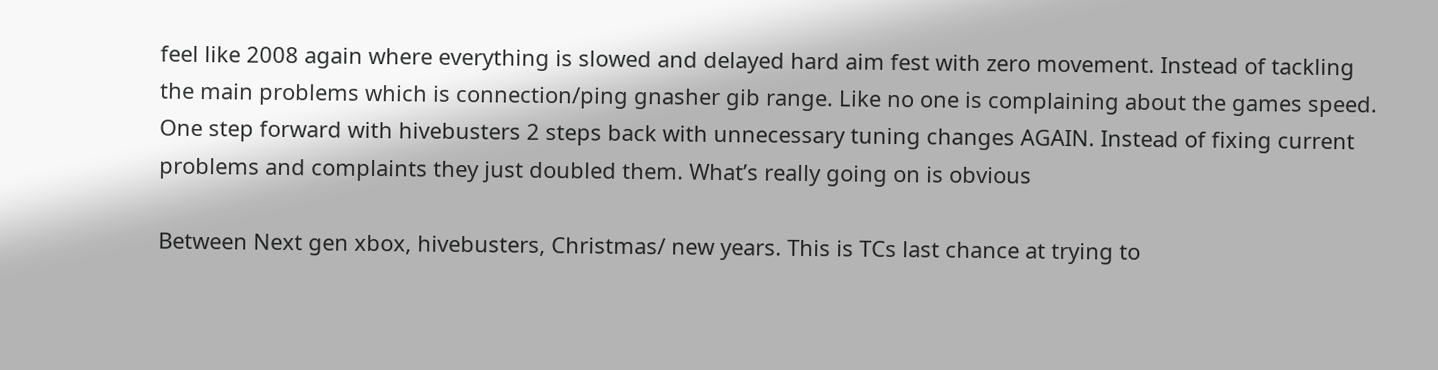feel like 2008 again where everything is slowed and delayed hard aim fest with zero movement. Instead of tackling the main problems which is connection/ping gnasher gib range. Like no one is complaining about the games speed. One step forward with hivebusters 2 steps back with unnecessary tuning changes AGAIN. Instead of fixing current problems and complaints they just doubled them. What’s really going on is obvious

Between Next gen xbox, hivebusters, Christmas/ new years. This is TCs last chance at trying to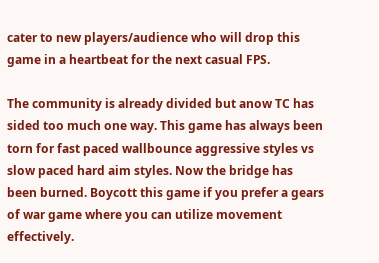cater to new players/audience who will drop this game in a heartbeat for the next casual FPS.

The community is already divided but anow TC has sided too much one way. This game has always been torn for fast paced wallbounce aggressive styles vs slow paced hard aim styles. Now the bridge has been burned. Boycott this game if you prefer a gears of war game where you can utilize movement effectively.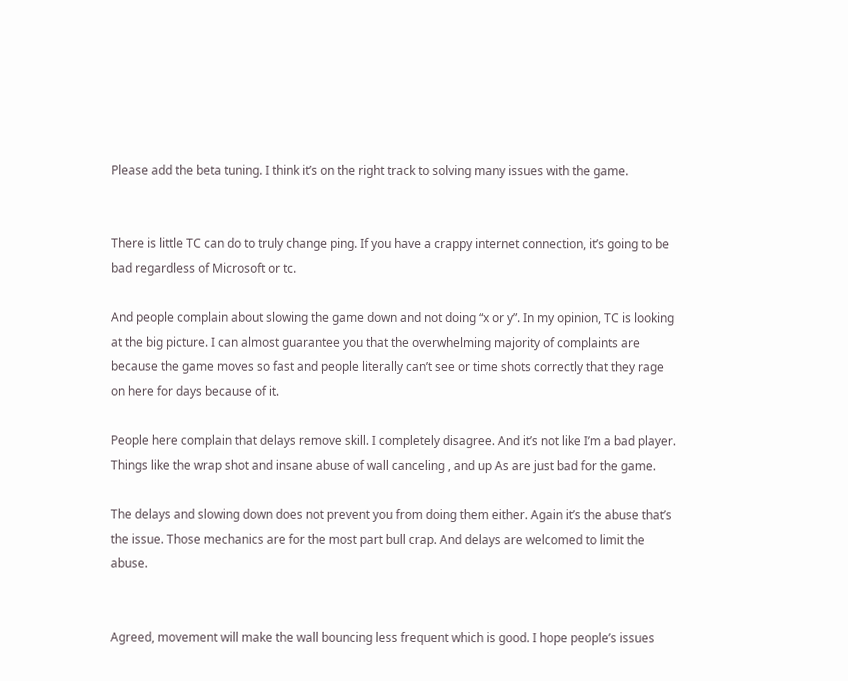Please add the beta tuning. I think it’s on the right track to solving many issues with the game.


There is little TC can do to truly change ping. If you have a crappy internet connection, it’s going to be bad regardless of Microsoft or tc.

And people complain about slowing the game down and not doing “x or y”. In my opinion, TC is looking at the big picture. I can almost guarantee you that the overwhelming majority of complaints are because the game moves so fast and people literally can’t see or time shots correctly that they rage on here for days because of it.

People here complain that delays remove skill. I completely disagree. And it’s not like I’m a bad player. Things like the wrap shot and insane abuse of wall canceling , and up As are just bad for the game.

The delays and slowing down does not prevent you from doing them either. Again it’s the abuse that’s the issue. Those mechanics are for the most part bull crap. And delays are welcomed to limit the abuse.


Agreed, movement will make the wall bouncing less frequent which is good. I hope people’s issues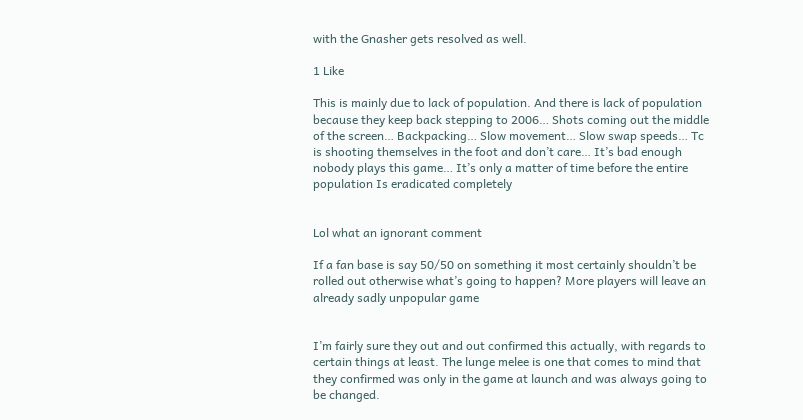with the Gnasher gets resolved as well.

1 Like

This is mainly due to lack of population. And there is lack of population because they keep back stepping to 2006… Shots coming out the middle of the screen… Backpacking… Slow movement… Slow swap speeds… Tc is shooting themselves in the foot and don’t care… It’s bad enough nobody plays this game… It’s only a matter of time before the entire population Is eradicated completely


Lol what an ignorant comment

If a fan base is say 50/50 on something it most certainly shouldn’t be rolled out otherwise what’s going to happen? More players will leave an already sadly unpopular game


I’m fairly sure they out and out confirmed this actually, with regards to certain things at least. The lunge melee is one that comes to mind that they confirmed was only in the game at launch and was always going to be changed.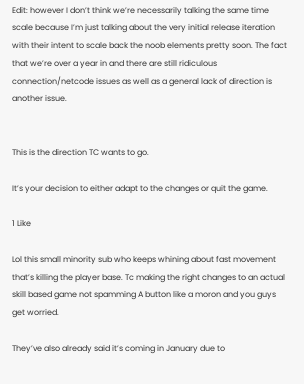Edit: however I don’t think we’re necessarily talking the same time scale because I’m just talking about the very initial release iteration with their intent to scale back the noob elements pretty soon. The fact that we’re over a year in and there are still ridiculous connection/netcode issues as well as a general lack of direction is another issue.


This is the direction TC wants to go.

It’s your decision to either adapt to the changes or quit the game.

1 Like

Lol this small minority sub who keeps whining about fast movement that’s killing the player base. Tc making the right changes to an actual skill based game not spamming A button like a moron and you guys get worried.

They’ve also already said it’s coming in January due to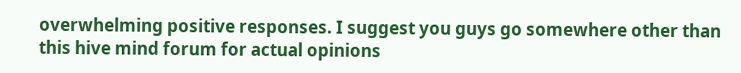overwhelming positive responses. I suggest you guys go somewhere other than this hive mind forum for actual opinions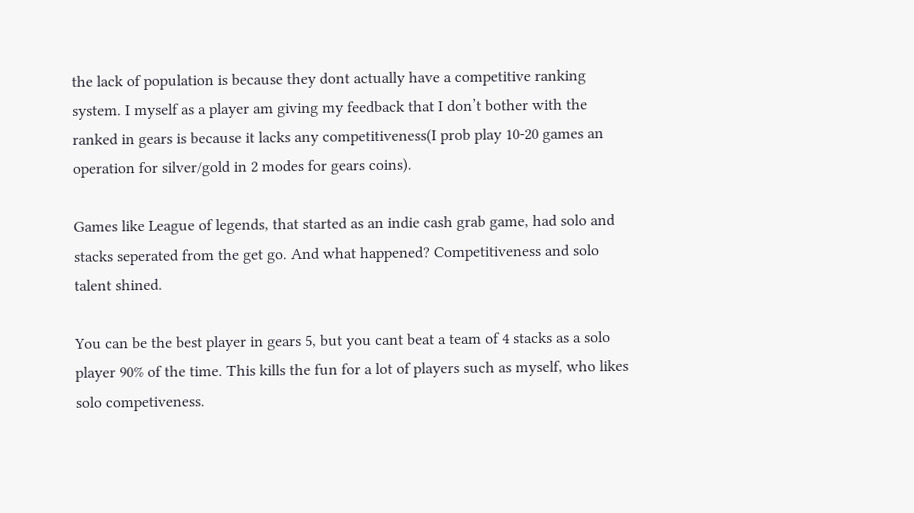the lack of population is because they dont actually have a competitive ranking system. I myself as a player am giving my feedback that I don’t bother with the ranked in gears is because it lacks any competitiveness(I prob play 10-20 games an operation for silver/gold in 2 modes for gears coins).

Games like League of legends, that started as an indie cash grab game, had solo and stacks seperated from the get go. And what happened? Competitiveness and solo talent shined.

You can be the best player in gears 5, but you cant beat a team of 4 stacks as a solo player 90% of the time. This kills the fun for a lot of players such as myself, who likes solo competiveness.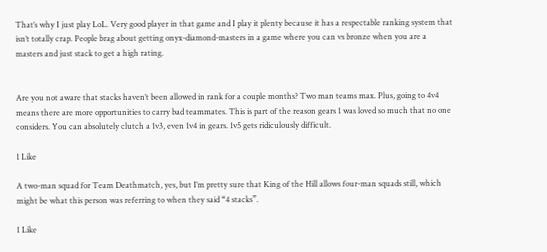That’s why I just play LoL. Very good player in that game and I play it plenty because it has a respectable ranking system that isn’t totally crap. People brag about getting onyx-diamond-masters in a game where you can vs bronze when you are a masters and just stack to get a high rating.


Are you not aware that stacks haven’t been allowed in rank for a couple months? Two man teams max. Plus, going to 4v4 means there are more opportunities to carry bad teammates. This is part of the reason gears 1 was loved so much that no one considers. You can absolutely clutch a 1v3, even 1v4 in gears. 1v5 gets ridiculously difficult.

1 Like

A two-man squad for Team Deathmatch, yes, but I’m pretty sure that King of the Hill allows four-man squads still, which might be what this person was referring to when they said “4 stacks”.

1 Like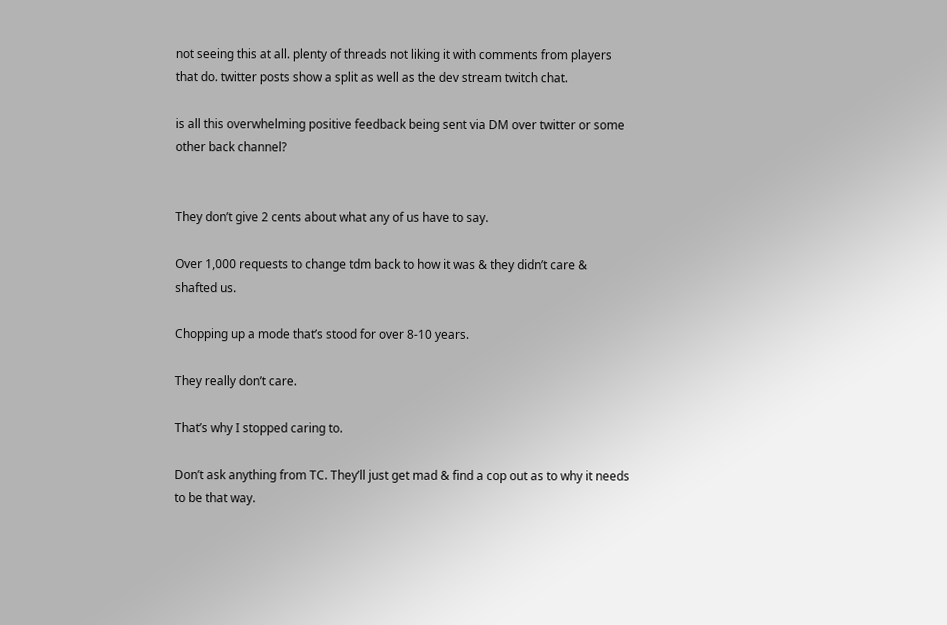not seeing this at all. plenty of threads not liking it with comments from players that do. twitter posts show a split as well as the dev stream twitch chat.

is all this overwhelming positive feedback being sent via DM over twitter or some other back channel?


They don’t give 2 cents about what any of us have to say.

Over 1,000 requests to change tdm back to how it was & they didn’t care & shafted us.

Chopping up a mode that’s stood for over 8-10 years.

They really don’t care.

That’s why I stopped caring to.

Don’t ask anything from TC. They’ll just get mad & find a cop out as to why it needs to be that way.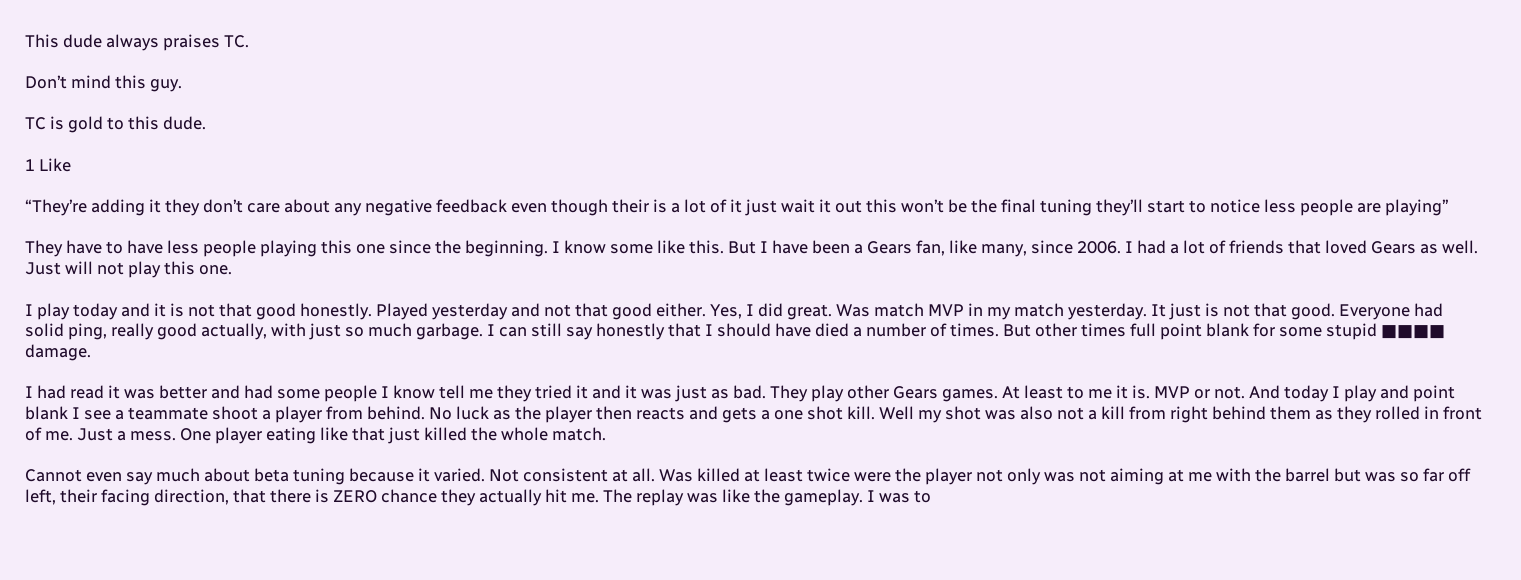This dude always praises TC.

Don’t mind this guy.

TC is gold to this dude.

1 Like

“They’re adding it they don’t care about any negative feedback even though their is a lot of it just wait it out this won’t be the final tuning they’ll start to notice less people are playing”

They have to have less people playing this one since the beginning. I know some like this. But I have been a Gears fan, like many, since 2006. I had a lot of friends that loved Gears as well. Just will not play this one.

I play today and it is not that good honestly. Played yesterday and not that good either. Yes, I did great. Was match MVP in my match yesterday. It just is not that good. Everyone had solid ping, really good actually, with just so much garbage. I can still say honestly that I should have died a number of times. But other times full point blank for some stupid ■■■■ damage.

I had read it was better and had some people I know tell me they tried it and it was just as bad. They play other Gears games. At least to me it is. MVP or not. And today I play and point blank I see a teammate shoot a player from behind. No luck as the player then reacts and gets a one shot kill. Well my shot was also not a kill from right behind them as they rolled in front of me. Just a mess. One player eating like that just killed the whole match.

Cannot even say much about beta tuning because it varied. Not consistent at all. Was killed at least twice were the player not only was not aiming at me with the barrel but was so far off left, their facing direction, that there is ZERO chance they actually hit me. The replay was like the gameplay. I was to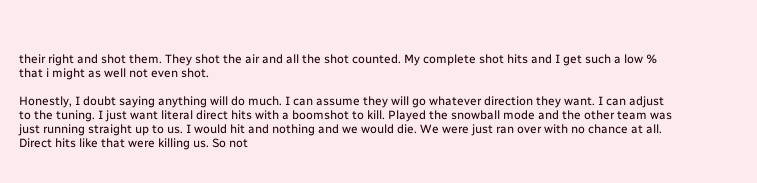their right and shot them. They shot the air and all the shot counted. My complete shot hits and I get such a low % that i might as well not even shot.

Honestly, I doubt saying anything will do much. I can assume they will go whatever direction they want. I can adjust to the tuning. I just want literal direct hits with a boomshot to kill. Played the snowball mode and the other team was just running straight up to us. I would hit and nothing and we would die. We were just ran over with no chance at all. Direct hits like that were killing us. So not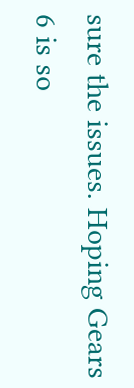sure the issues. Hoping Gears 6 is so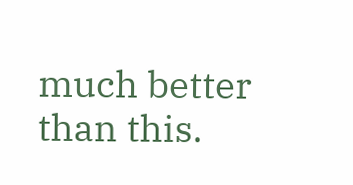much better than this.